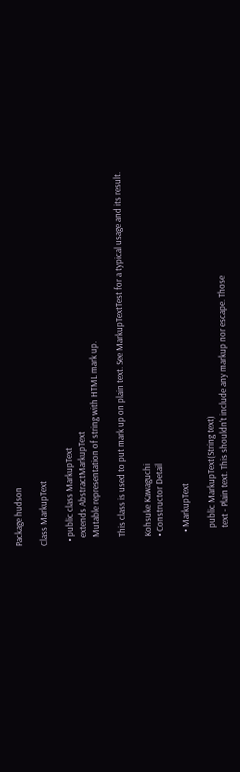Package hudson

Class MarkupText

  • public class MarkupText
    extends AbstractMarkupText
    Mutable representation of string with HTML mark up.

    This class is used to put mark up on plain text. See MarkupTextTest for a typical usage and its result.

    Kohsuke Kawaguchi
    • Constructor Detail

      • MarkupText

        public MarkupText(String text)
        text - Plain text. This shouldn't include any markup nor escape. Those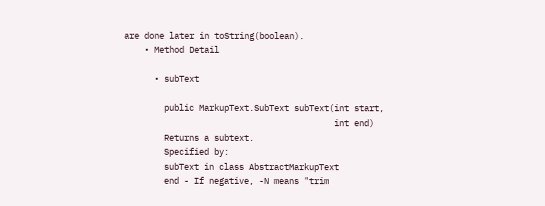are done later in toString(boolean).
    • Method Detail

      • subText

        public MarkupText.SubText subText(int start,
                                          int end)
        Returns a subtext.
        Specified by:
        subText in class AbstractMarkupText
        end - If negative, -N means "trim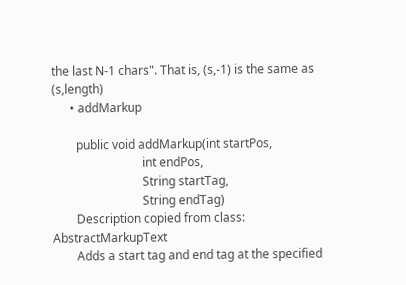the last N-1 chars". That is, (s,-1) is the same as (s,length)
      • addMarkup

        public void addMarkup(int startPos,
                              int endPos,
                              String startTag,
                              String endTag)
        Description copied from class: AbstractMarkupText
        Adds a start tag and end tag at the specified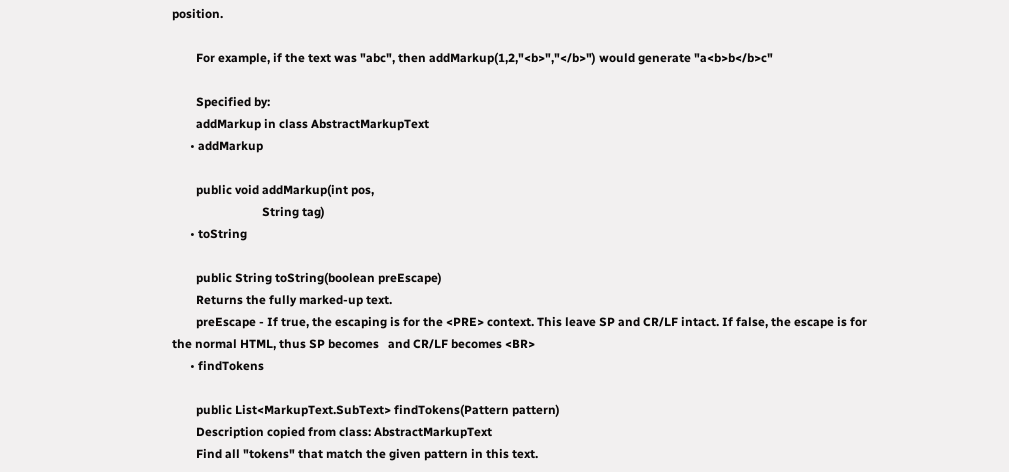position.

        For example, if the text was "abc", then addMarkup(1,2,"<b>","</b>") would generate "a<b>b</b>c"

        Specified by:
        addMarkup in class AbstractMarkupText
      • addMarkup

        public void addMarkup(int pos,
                              String tag)
      • toString

        public String toString(boolean preEscape)
        Returns the fully marked-up text.
        preEscape - If true, the escaping is for the <PRE> context. This leave SP and CR/LF intact. If false, the escape is for the normal HTML, thus SP becomes   and CR/LF becomes <BR>
      • findTokens

        public List<MarkupText.SubText> findTokens(Pattern pattern)
        Description copied from class: AbstractMarkupText
        Find all "tokens" that match the given pattern in this text.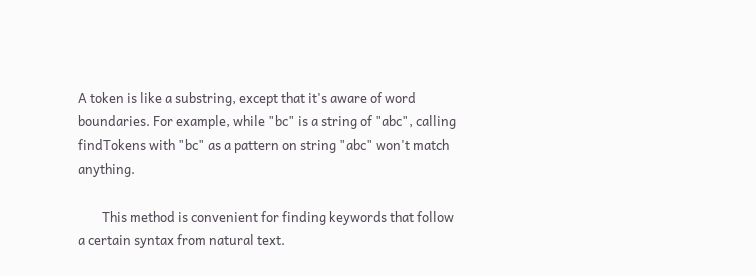A token is like a substring, except that it's aware of word boundaries. For example, while "bc" is a string of "abc", calling findTokens with "bc" as a pattern on string "abc" won't match anything.

        This method is convenient for finding keywords that follow a certain syntax from natural text.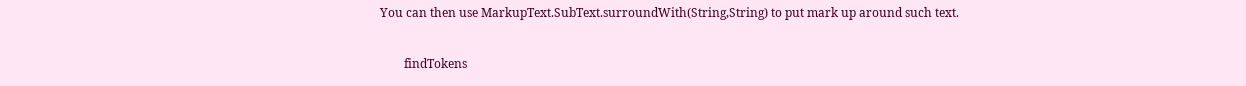You can then use MarkupText.SubText.surroundWith(String,String) to put mark up around such text.

        findTokens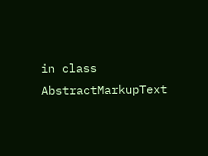in class AbstractMarkupText